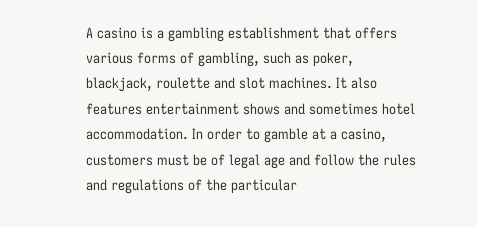A casino is a gambling establishment that offers various forms of gambling, such as poker, blackjack, roulette and slot machines. It also features entertainment shows and sometimes hotel accommodation. In order to gamble at a casino, customers must be of legal age and follow the rules and regulations of the particular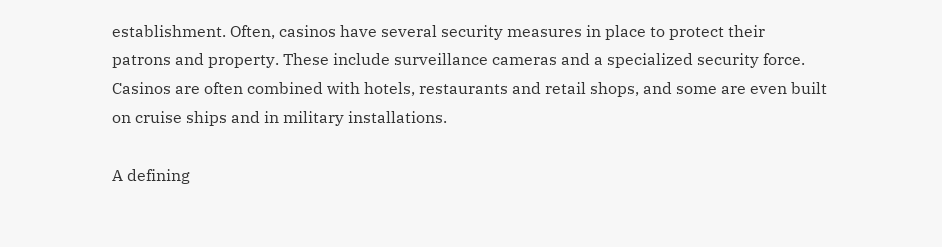establishment. Often, casinos have several security measures in place to protect their patrons and property. These include surveillance cameras and a specialized security force. Casinos are often combined with hotels, restaurants and retail shops, and some are even built on cruise ships and in military installations.

A defining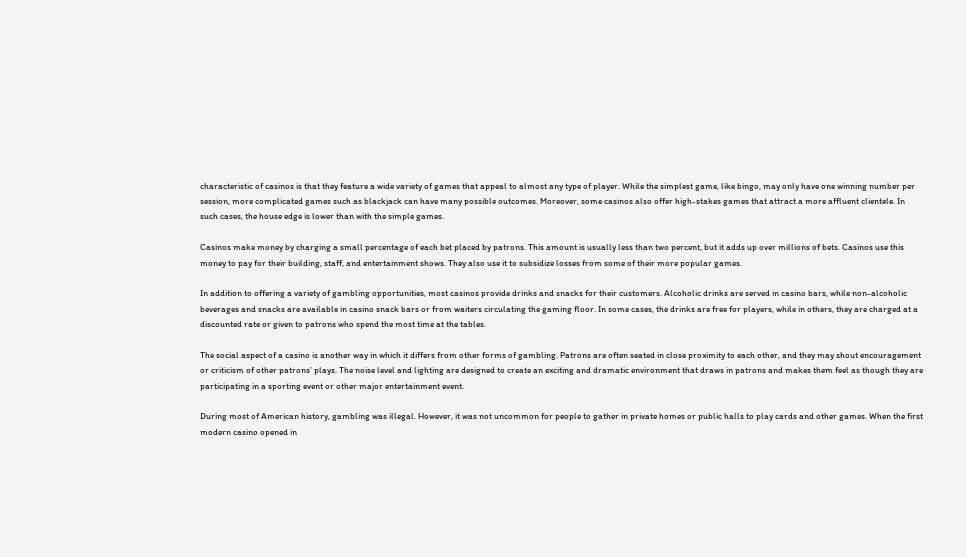characteristic of casinos is that they feature a wide variety of games that appeal to almost any type of player. While the simplest game, like bingo, may only have one winning number per session, more complicated games such as blackjack can have many possible outcomes. Moreover, some casinos also offer high-stakes games that attract a more affluent clientele. In such cases, the house edge is lower than with the simple games.

Casinos make money by charging a small percentage of each bet placed by patrons. This amount is usually less than two percent, but it adds up over millions of bets. Casinos use this money to pay for their building, staff, and entertainment shows. They also use it to subsidize losses from some of their more popular games.

In addition to offering a variety of gambling opportunities, most casinos provide drinks and snacks for their customers. Alcoholic drinks are served in casino bars, while non-alcoholic beverages and snacks are available in casino snack bars or from waiters circulating the gaming floor. In some cases, the drinks are free for players, while in others, they are charged at a discounted rate or given to patrons who spend the most time at the tables.

The social aspect of a casino is another way in which it differs from other forms of gambling. Patrons are often seated in close proximity to each other, and they may shout encouragement or criticism of other patrons’ plays. The noise level and lighting are designed to create an exciting and dramatic environment that draws in patrons and makes them feel as though they are participating in a sporting event or other major entertainment event.

During most of American history, gambling was illegal. However, it was not uncommon for people to gather in private homes or public halls to play cards and other games. When the first modern casino opened in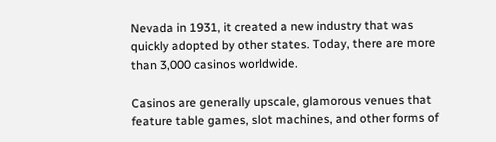Nevada in 1931, it created a new industry that was quickly adopted by other states. Today, there are more than 3,000 casinos worldwide.

Casinos are generally upscale, glamorous venues that feature table games, slot machines, and other forms of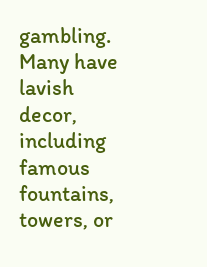gambling. Many have lavish decor, including famous fountains, towers, or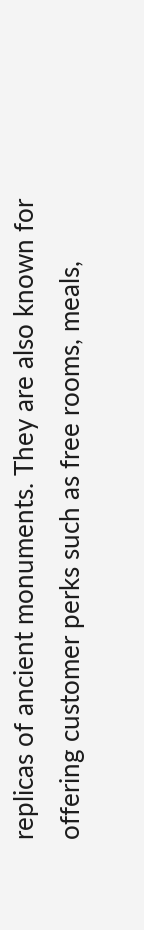replicas of ancient monuments. They are also known for offering customer perks such as free rooms, meals,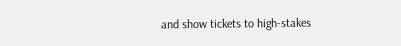and show tickets to high-stakes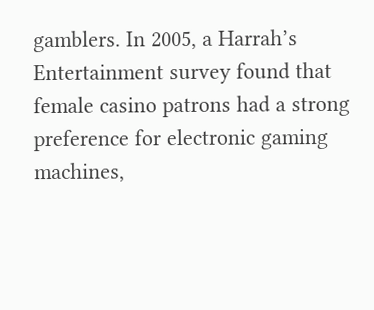gamblers. In 2005, a Harrah’s Entertainment survey found that female casino patrons had a strong preference for electronic gaming machines,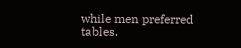while men preferred tables.